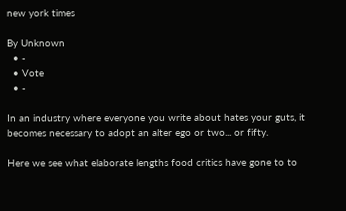new york times

By Unknown
  • -
  • Vote
  • -

In an industry where everyone you write about hates your guts, it becomes necessary to adopt an alter ego or two... or fifty.

Here we see what elaborate lengths food critics have gone to to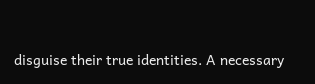disguise their true identities. A necessary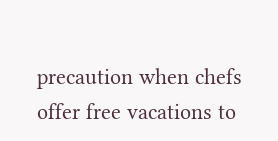precaution when chefs offer free vacations to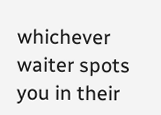whichever waiter spots you in their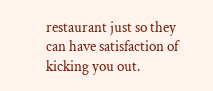restaurant just so they can have satisfaction of kicking you out.